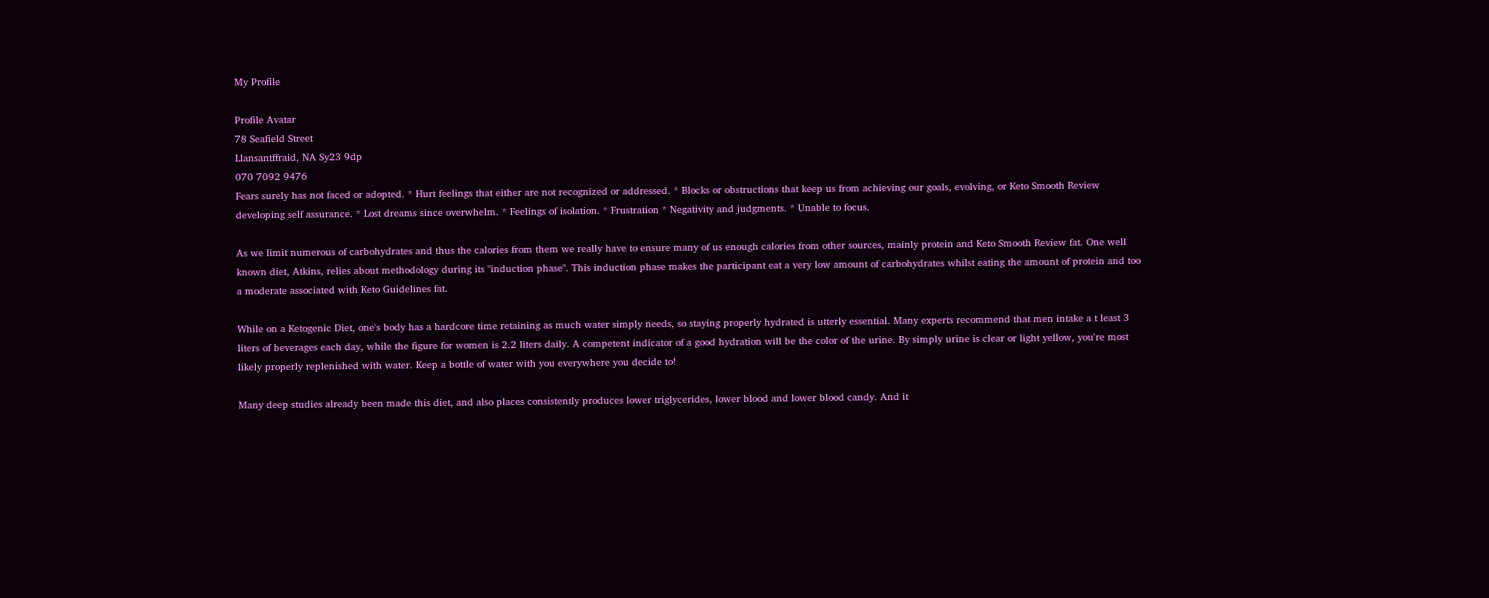My Profile

Profile Avatar
78 Seafield Street
Llansantffraid, NA Sy23 9dp
070 7092 9476
Fears surely has not faced or adopted. * Hurt feelings that either are not recognized or addressed. * Blocks or obstructions that keep us from achieving our goals, evolving, or Keto Smooth Review developing self assurance. * Lost dreams since overwhelm. * Feelings of isolation. * Frustration * Negativity and judgments. * Unable to focus.

As we limit numerous of carbohydrates and thus the calories from them we really have to ensure many of us enough calories from other sources, mainly protein and Keto Smooth Review fat. One well known diet, Atkins, relies about methodology during its "induction phase". This induction phase makes the participant eat a very low amount of carbohydrates whilst eating the amount of protein and too a moderate associated with Keto Guidelines fat.

While on a Ketogenic Diet, one's body has a hardcore time retaining as much water simply needs, so staying properly hydrated is utterly essential. Many experts recommend that men intake a t least 3 liters of beverages each day, while the figure for women is 2.2 liters daily. A competent indicator of a good hydration will be the color of the urine. By simply urine is clear or light yellow, you're most likely properly replenished with water. Keep a bottle of water with you everywhere you decide to!

Many deep studies already been made this diet, and also places consistently produces lower triglycerides, lower blood and lower blood candy. And it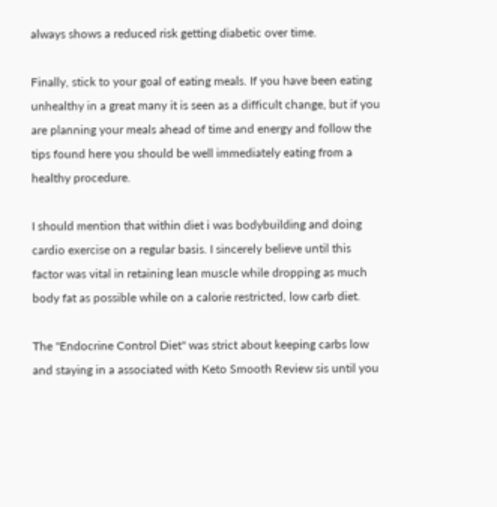always shows a reduced risk getting diabetic over time.

Finally, stick to your goal of eating meals. If you have been eating unhealthy in a great many it is seen as a difficult change, but if you are planning your meals ahead of time and energy and follow the tips found here you should be well immediately eating from a healthy procedure.

I should mention that within diet i was bodybuilding and doing cardio exercise on a regular basis. I sincerely believe until this factor was vital in retaining lean muscle while dropping as much body fat as possible while on a calorie restricted, low carb diet.

The "Endocrine Control Diet" was strict about keeping carbs low and staying in a associated with Keto Smooth Review sis until you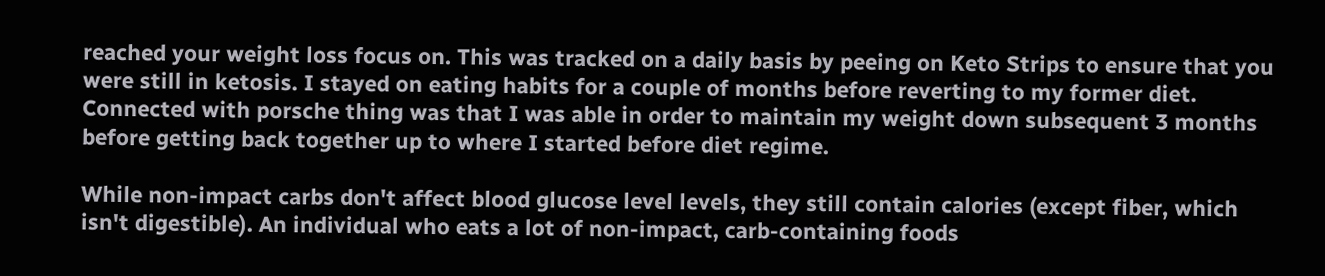reached your weight loss focus on. This was tracked on a daily basis by peeing on Keto Strips to ensure that you were still in ketosis. I stayed on eating habits for a couple of months before reverting to my former diet. Connected with porsche thing was that I was able in order to maintain my weight down subsequent 3 months before getting back together up to where I started before diet regime.

While non-impact carbs don't affect blood glucose level levels, they still contain calories (except fiber, which isn't digestible). An individual who eats a lot of non-impact, carb-containing foods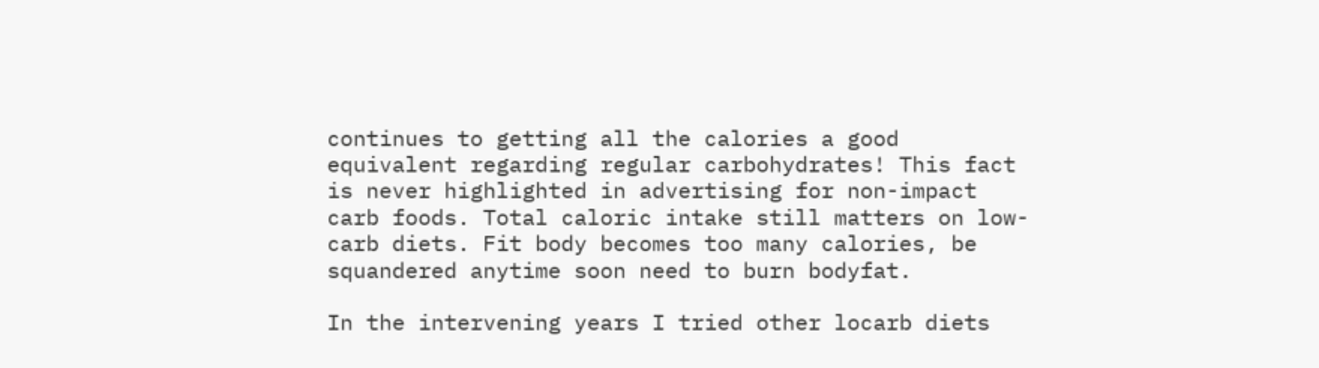continues to getting all the calories a good equivalent regarding regular carbohydrates! This fact is never highlighted in advertising for non-impact carb foods. Total caloric intake still matters on low-carb diets. Fit body becomes too many calories, be squandered anytime soon need to burn bodyfat.

In the intervening years I tried other locarb diets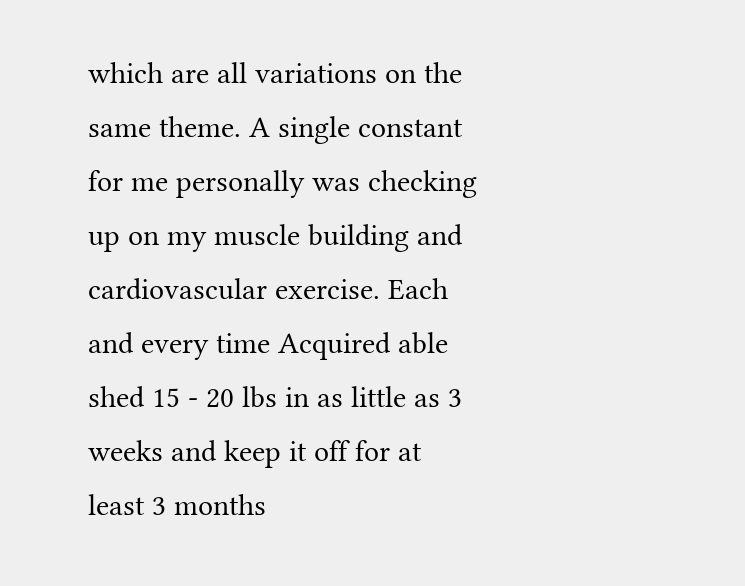which are all variations on the same theme. A single constant for me personally was checking up on my muscle building and cardiovascular exercise. Each and every time Acquired able shed 15 - 20 lbs in as little as 3 weeks and keep it off for at least 3 months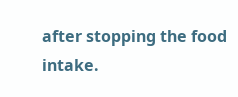after stopping the food intake.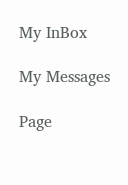My InBox

My Messages

Page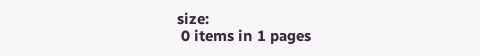size:
 0 items in 1 pages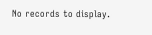No records to display.